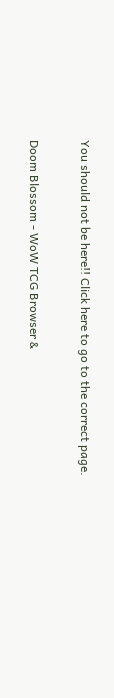You should not be here!! Click here to go to the correct page.

Doom Blossom - WoW TCG Browser &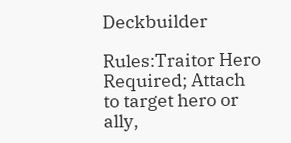Deckbuilder

Rules:Traitor Hero Required; Attach to target hero or ally,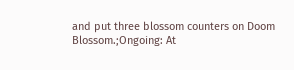and put three blossom counters on Doom Blossom.;Ongoing: At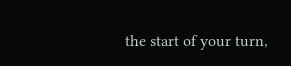the start of your turn,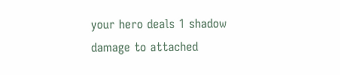your hero deals 1 shadow damage to attached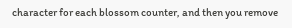character for each blossom counter, and then you remove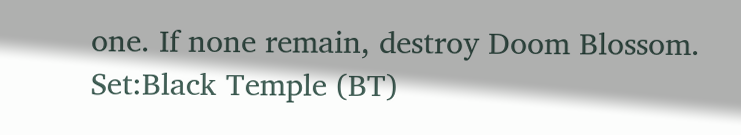one. If none remain, destroy Doom Blossom.
Set:Black Temple (BT)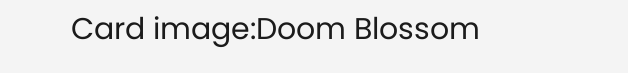Card image:Doom Blossom